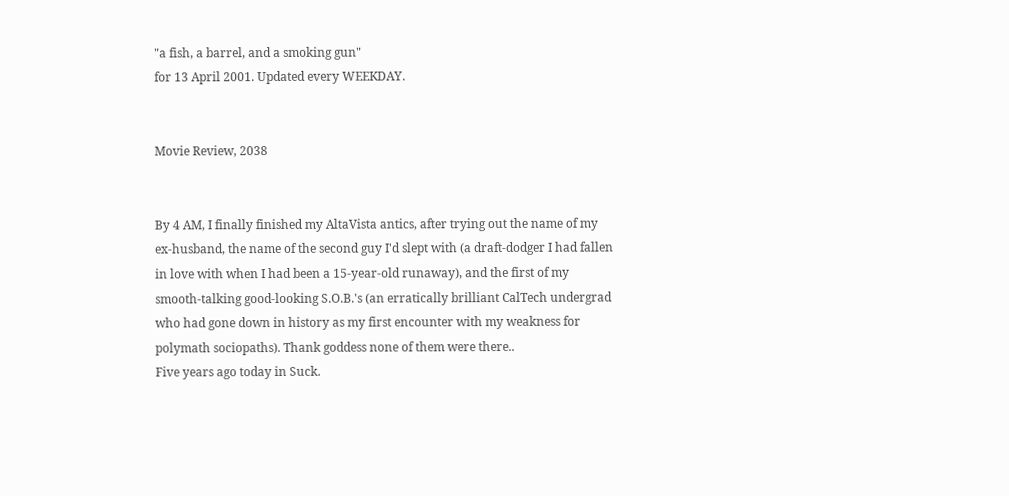"a fish, a barrel, and a smoking gun"
for 13 April 2001. Updated every WEEKDAY.


Movie Review, 2038


By 4 AM, I finally finished my AltaVista antics, after trying out the name of my ex-husband, the name of the second guy I'd slept with (a draft-dodger I had fallen in love with when I had been a 15-year-old runaway), and the first of my smooth-talking good-looking S.O.B.'s (an erratically brilliant CalTech undergrad who had gone down in history as my first encounter with my weakness for polymath sociopaths). Thank goddess none of them were there..
Five years ago today in Suck.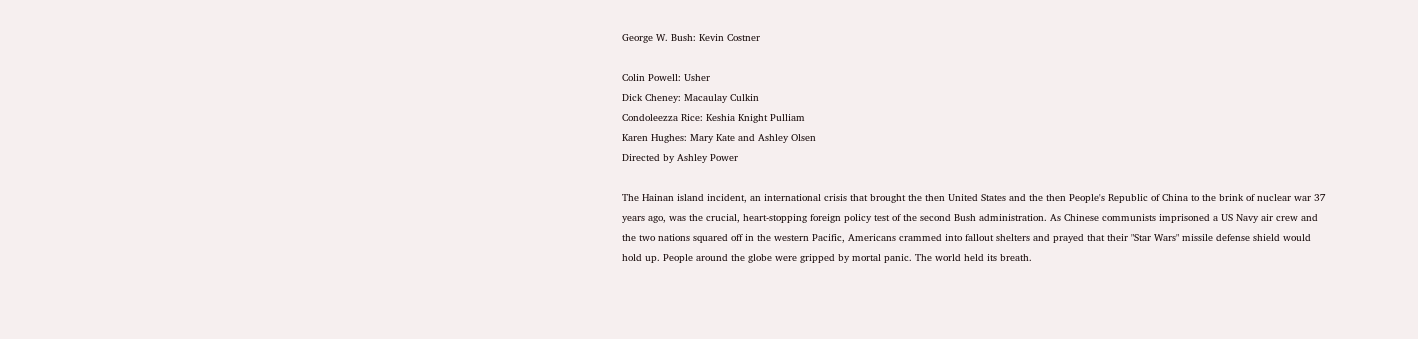George W. Bush: Kevin Costner

Colin Powell: Usher
Dick Cheney: Macaulay Culkin
Condoleezza Rice: Keshia Knight Pulliam
Karen Hughes: Mary Kate and Ashley Olsen
Directed by Ashley Power

The Hainan island incident, an international crisis that brought the then United States and the then People's Republic of China to the brink of nuclear war 37 years ago, was the crucial, heart-stopping foreign policy test of the second Bush administration. As Chinese communists imprisoned a US Navy air crew and the two nations squared off in the western Pacific, Americans crammed into fallout shelters and prayed that their "Star Wars" missile defense shield would hold up. People around the globe were gripped by mortal panic. The world held its breath.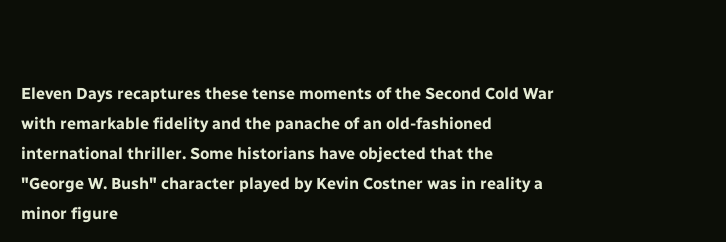Eleven Days recaptures these tense moments of the Second Cold War with remarkable fidelity and the panache of an old-fashioned international thriller. Some historians have objected that the "George W. Bush" character played by Kevin Costner was in reality a minor figure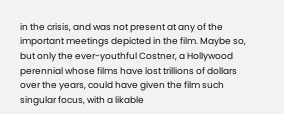in the crisis, and was not present at any of the important meetings depicted in the film. Maybe so, but only the ever-youthful Costner, a Hollywood perennial whose films have lost trillions of dollars over the years, could have given the film such singular focus, with a likable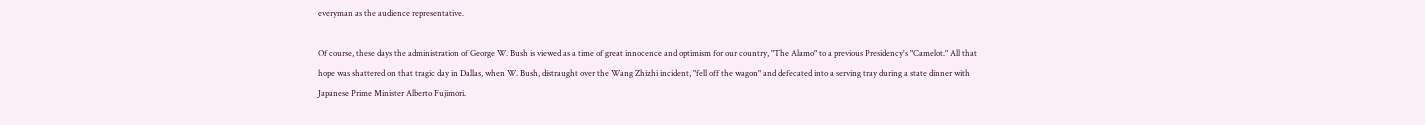everyman as the audience representative.

Of course, these days the administration of George W. Bush is viewed as a time of great innocence and optimism for our country, "The Alamo" to a previous Presidency's "Camelot." All that hope was shattered on that tragic day in Dallas, when W. Bush, distraught over the Wang Zhizhi incident, "fell off the wagon" and defecated into a serving tray during a state dinner with Japanese Prime Minister Alberto Fujimori.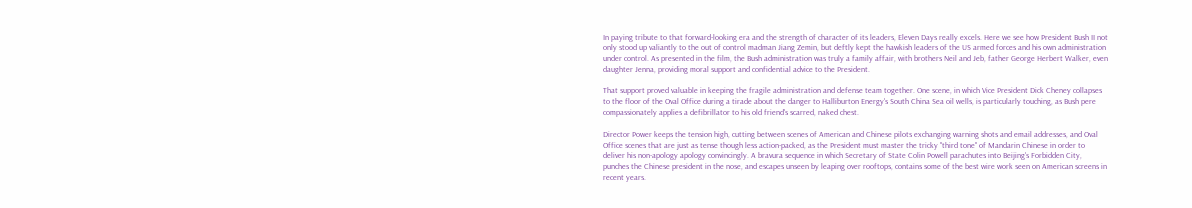In paying tribute to that forward-looking era and the strength of character of its leaders, Eleven Days really excels. Here we see how President Bush II not only stood up valiantly to the out of control madman Jiang Zemin, but deftly kept the hawkish leaders of the US armed forces and his own administration under control. As presented in the film, the Bush administration was truly a family affair, with brothers Neil and Jeb, father George Herbert Walker, even daughter Jenna, providing moral support and confidential advice to the President.

That support proved valuable in keeping the fragile administration and defense team together. One scene, in which Vice President Dick Cheney collapses to the floor of the Oval Office during a tirade about the danger to Halliburton Energy's South China Sea oil wells, is particularly touching, as Bush pere compassionately applies a defibrillator to his old friend's scarred, naked chest.

Director Power keeps the tension high, cutting between scenes of American and Chinese pilots exchanging warning shots and email addresses, and Oval Office scenes that are just as tense though less action-packed, as the President must master the tricky "third tone" of Mandarin Chinese in order to deliver his non-apology apology convincingly. A bravura sequence in which Secretary of State Colin Powell parachutes into Beijing's Forbidden City, punches the Chinese president in the nose, and escapes unseen by leaping over rooftops, contains some of the best wire work seen on American screens in recent years.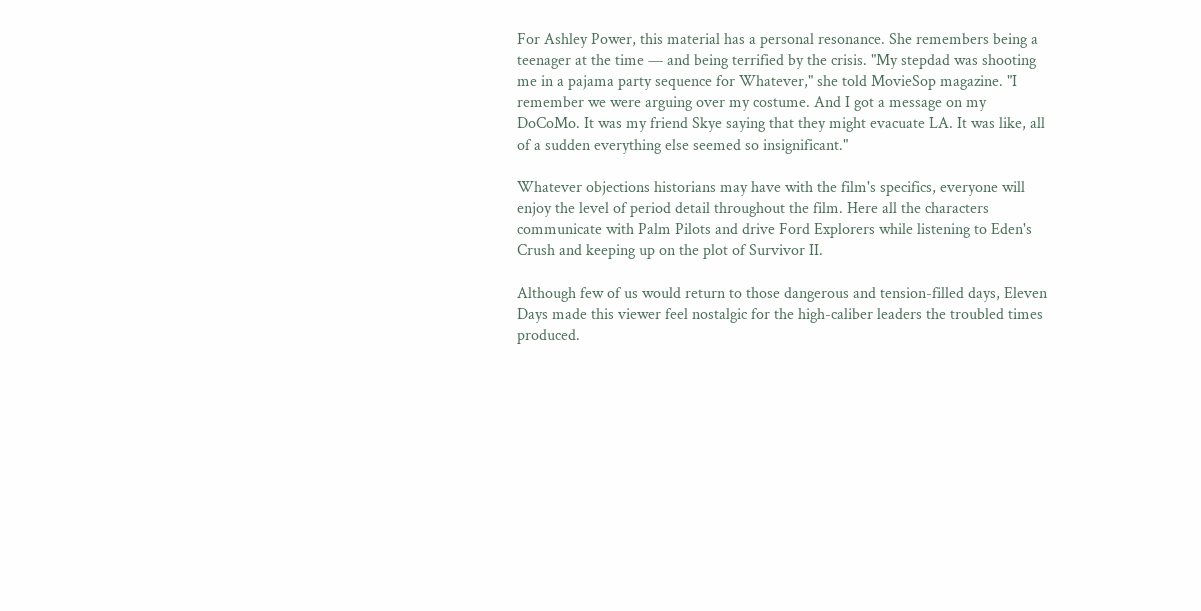For Ashley Power, this material has a personal resonance. She remembers being a teenager at the time — and being terrified by the crisis. "My stepdad was shooting me in a pajama party sequence for Whatever," she told MovieSop magazine. "I remember we were arguing over my costume. And I got a message on my DoCoMo. It was my friend Skye saying that they might evacuate LA. It was like, all of a sudden everything else seemed so insignificant."

Whatever objections historians may have with the film's specifics, everyone will enjoy the level of period detail throughout the film. Here all the characters communicate with Palm Pilots and drive Ford Explorers while listening to Eden's Crush and keeping up on the plot of Survivor II.

Although few of us would return to those dangerous and tension-filled days, Eleven Days made this viewer feel nostalgic for the high-caliber leaders the troubled times produced.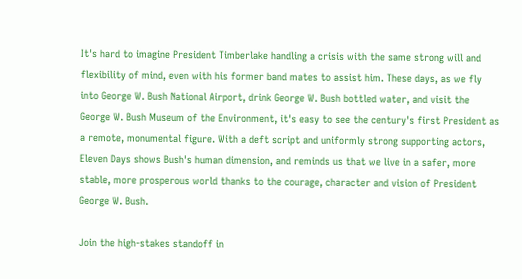It's hard to imagine President Timberlake handling a crisis with the same strong will and flexibility of mind, even with his former band mates to assist him. These days, as we fly into George W. Bush National Airport, drink George W. Bush bottled water, and visit the George W. Bush Museum of the Environment, it's easy to see the century's first President as a remote, monumental figure. With a deft script and uniformly strong supporting actors, Eleven Days shows Bush's human dimension, and reminds us that we live in a safer, more stable, more prosperous world thanks to the courage, character and vision of President George W. Bush.

Join the high-stakes standoff in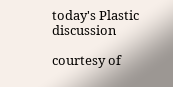today's Plastic discussion

courtesy of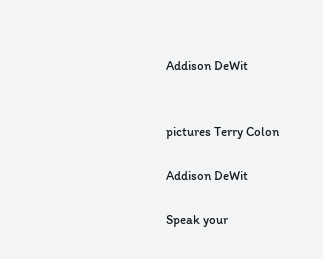Addison DeWit


pictures Terry Colon

Addison DeWit

Speak your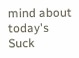mind about today's Suck